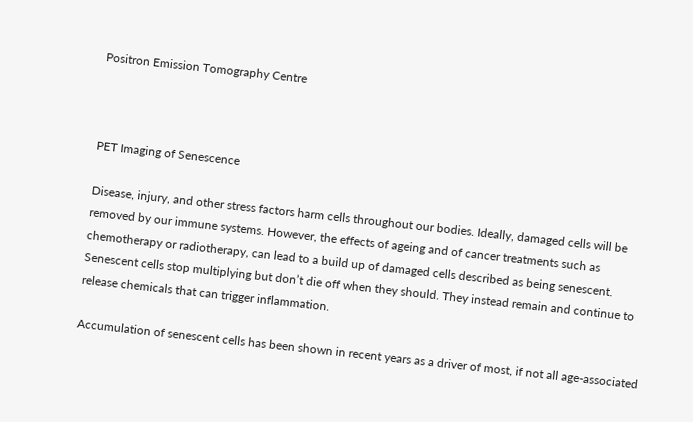Positron Emission Tomography Centre



PET Imaging of Senescence

Disease, injury, and other stress factors harm cells throughout our bodies. Ideally, damaged cells will be removed by our immune systems. However, the effects of ageing and of cancer treatments such as chemotherapy or radiotherapy, can lead to a build up of damaged cells described as being senescent. Senescent cells stop multiplying but don’t die off when they should. They instead remain and continue to release chemicals that can trigger inflammation.

Accumulation of senescent cells has been shown in recent years as a driver of most, if not all age-associated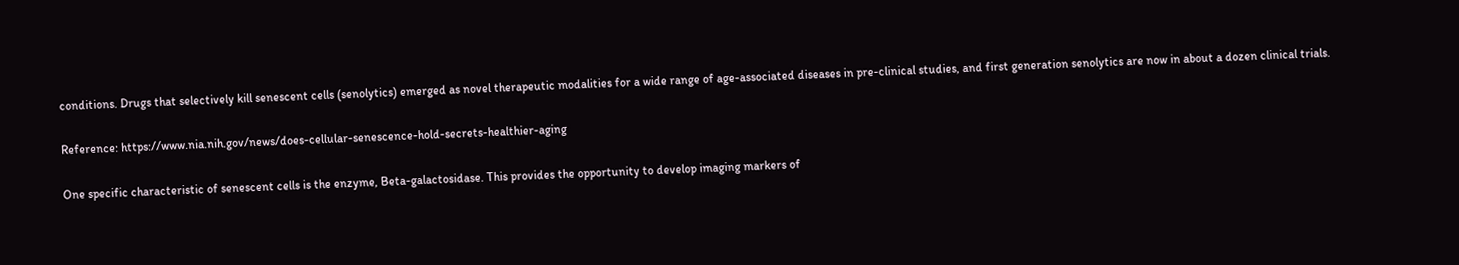conditions. Drugs that selectively kill senescent cells (senolytics) emerged as novel therapeutic modalities for a wide range of age-associated diseases in pre-clinical studies, and first generation senolytics are now in about a dozen clinical trials.

Reference: https://www.nia.nih.gov/news/does-cellular-senescence-hold-secrets-healthier-aging

One specific characteristic of senescent cells is the enzyme, Beta-galactosidase. This provides the opportunity to develop imaging markers of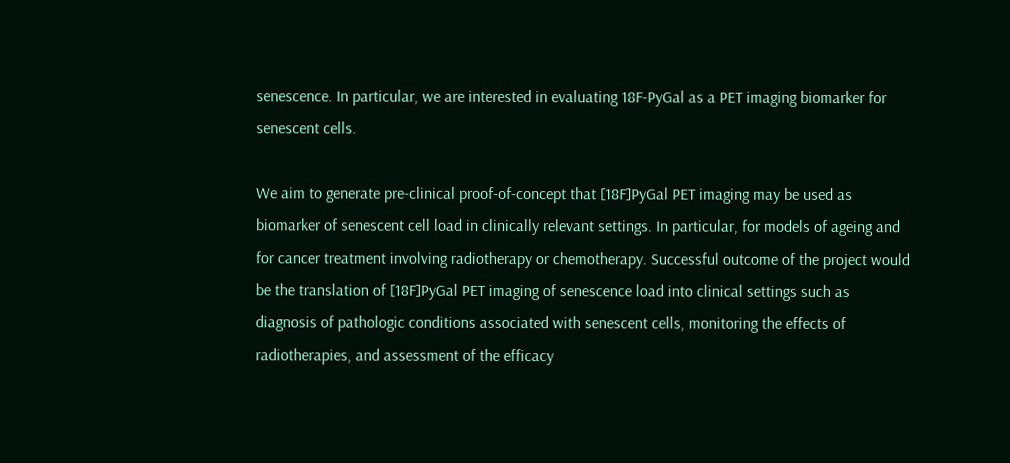senescence. In particular, we are interested in evaluating 18F-PyGal as a PET imaging biomarker for senescent cells.

We aim to generate pre-clinical proof-of-concept that [18F]PyGal PET imaging may be used as biomarker of senescent cell load in clinically relevant settings. In particular, for models of ageing and for cancer treatment involving radiotherapy or chemotherapy. Successful outcome of the project would be the translation of [18F]PyGal PET imaging of senescence load into clinical settings such as diagnosis of pathologic conditions associated with senescent cells, monitoring the effects of radiotherapies, and assessment of the efficacy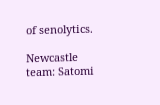of senolytics.

Newcastle team: Satomi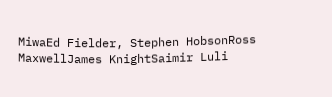MiwaEd Fielder, Stephen HobsonRoss MaxwellJames KnightSaimir Luli